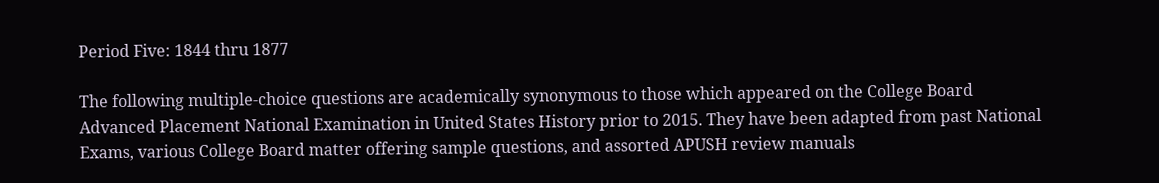Period Five: 1844 thru 1877

The following multiple-choice questions are academically synonymous to those which appeared on the College Board Advanced Placement National Examination in United States History prior to 2015. They have been adapted from past National Exams, various College Board matter offering sample questions, and assorted APUSH review manuals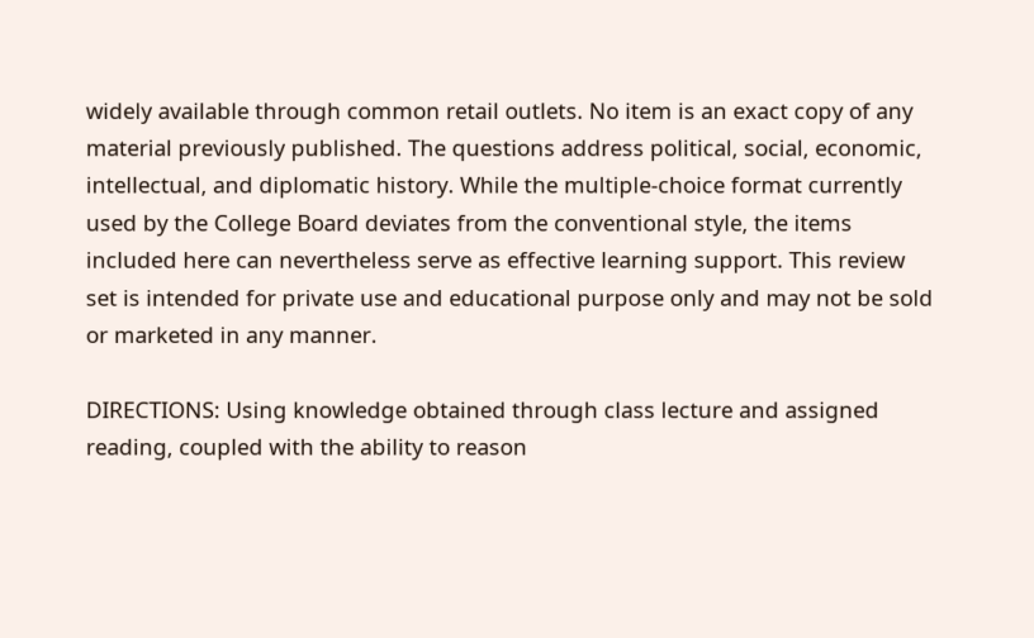widely available through common retail outlets. No item is an exact copy of any material previously published. The questions address political, social, economic, intellectual, and diplomatic history. While the multiple-choice format currently used by the College Board deviates from the conventional style, the items included here can nevertheless serve as effective learning support. This review set is intended for private use and educational purpose only and may not be sold or marketed in any manner.

DIRECTIONS: Using knowledge obtained through class lecture and assigned reading, coupled with the ability to reason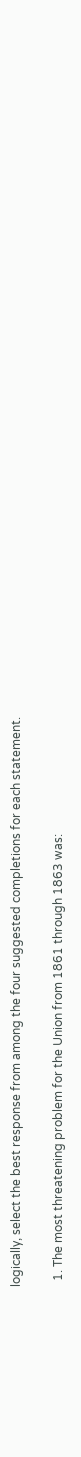logically, select the best response from among the four suggested completions for each statement.

  1. The most threatening problem for the Union from 1861 through 1863 was: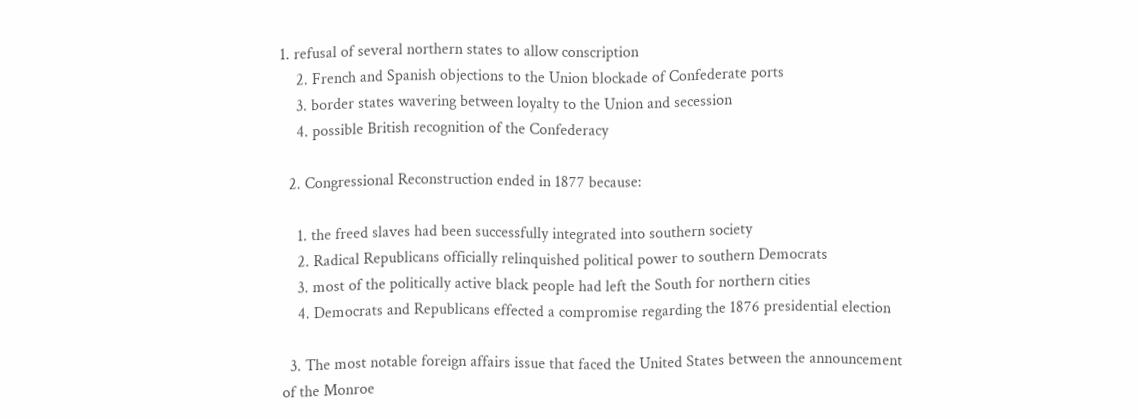1. refusal of several northern states to allow conscription
    2. French and Spanish objections to the Union blockade of Confederate ports
    3. border states wavering between loyalty to the Union and secession
    4. possible British recognition of the Confederacy

  2. Congressional Reconstruction ended in 1877 because:

    1. the freed slaves had been successfully integrated into southern society
    2. Radical Republicans officially relinquished political power to southern Democrats
    3. most of the politically active black people had left the South for northern cities
    4. Democrats and Republicans effected a compromise regarding the 1876 presidential election

  3. The most notable foreign affairs issue that faced the United States between the announcement of the Monroe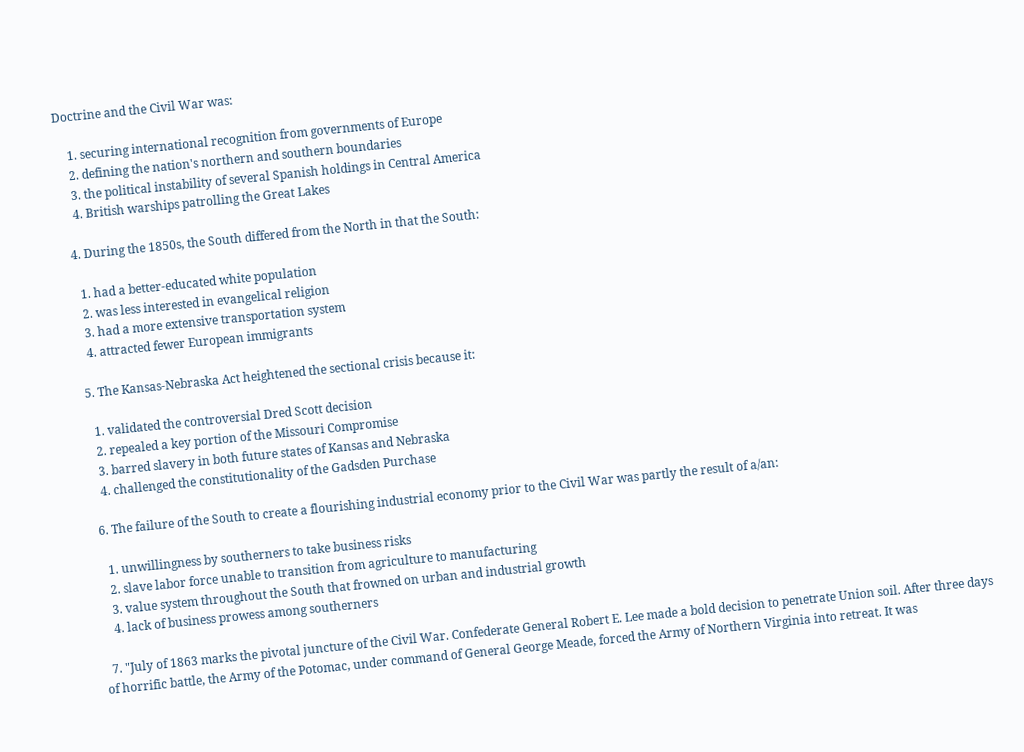Doctrine and the Civil War was:

    1. securing international recognition from governments of Europe
    2. defining the nation's northern and southern boundaries
    3. the political instability of several Spanish holdings in Central America
    4. British warships patrolling the Great Lakes

  4. During the 1850s, the South differed from the North in that the South:

    1. had a better-educated white population
    2. was less interested in evangelical religion
    3. had a more extensive transportation system
    4. attracted fewer European immigrants

  5. The Kansas-Nebraska Act heightened the sectional crisis because it:

    1. validated the controversial Dred Scott decision
    2. repealed a key portion of the Missouri Compromise
    3. barred slavery in both future states of Kansas and Nebraska
    4. challenged the constitutionality of the Gadsden Purchase

  6. The failure of the South to create a flourishing industrial economy prior to the Civil War was partly the result of a/an:

    1. unwillingness by southerners to take business risks
    2. slave labor force unable to transition from agriculture to manufacturing
    3. value system throughout the South that frowned on urban and industrial growth
    4. lack of business prowess among southerners

  7. "July of 1863 marks the pivotal juncture of the Civil War. Confederate General Robert E. Lee made a bold decision to penetrate Union soil. After three days of horrific battle, the Army of the Potomac, under command of General George Meade, forced the Army of Northern Virginia into retreat. It was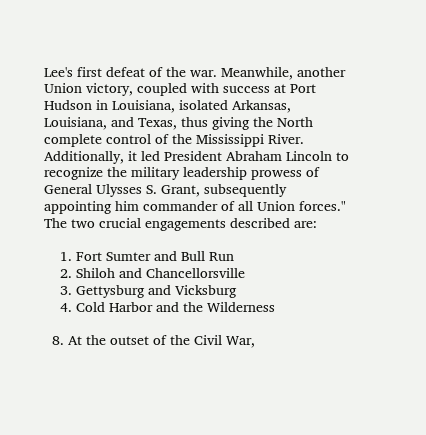Lee's first defeat of the war. Meanwhile, another Union victory, coupled with success at Port Hudson in Louisiana, isolated Arkansas, Louisiana, and Texas, thus giving the North complete control of the Mississippi River. Additionally, it led President Abraham Lincoln to recognize the military leadership prowess of General Ulysses S. Grant, subsequently appointing him commander of all Union forces." The two crucial engagements described are:

    1. Fort Sumter and Bull Run
    2. Shiloh and Chancellorsville
    3. Gettysburg and Vicksburg
    4. Cold Harbor and the Wilderness

  8. At the outset of the Civil War,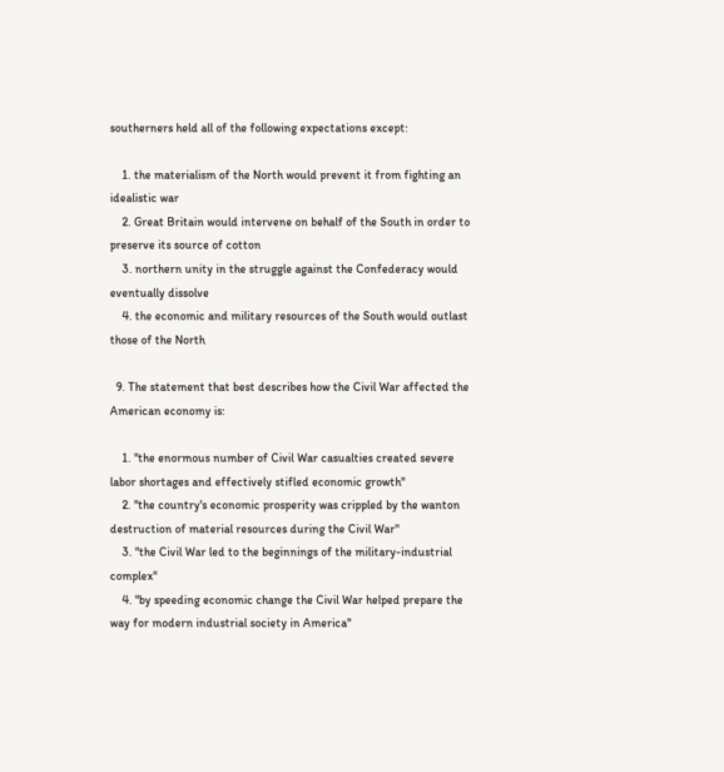southerners held all of the following expectations except:

    1. the materialism of the North would prevent it from fighting an idealistic war
    2. Great Britain would intervene on behalf of the South in order to preserve its source of cotton
    3. northern unity in the struggle against the Confederacy would eventually dissolve
    4. the economic and military resources of the South would outlast those of the North

  9. The statement that best describes how the Civil War affected the American economy is:

    1. "the enormous number of Civil War casualties created severe labor shortages and effectively stifled economic growth"
    2. "the country's economic prosperity was crippled by the wanton destruction of material resources during the Civil War"
    3. "the Civil War led to the beginnings of the military-industrial complex"
    4. "by speeding economic change the Civil War helped prepare the way for modern industrial society in America"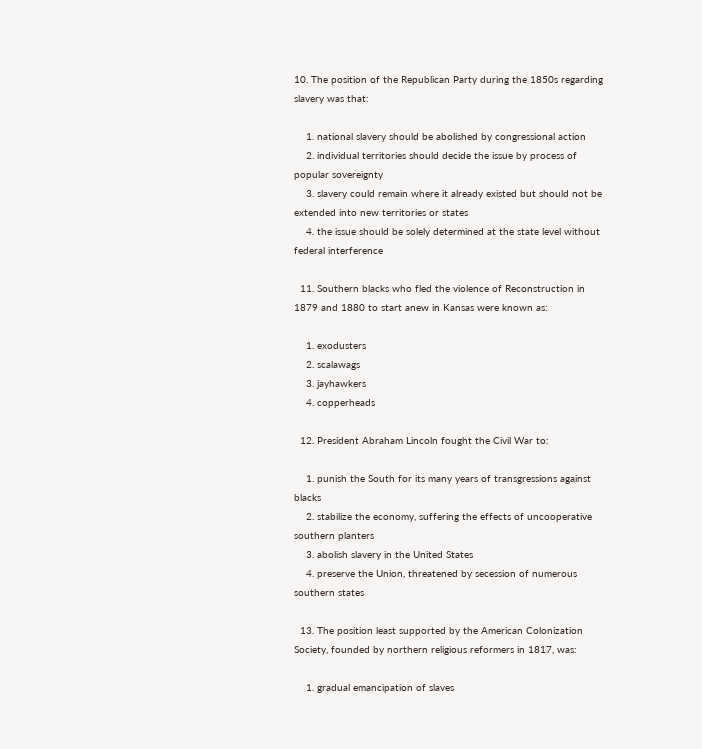10. The position of the Republican Party during the 1850s regarding slavery was that:

    1. national slavery should be abolished by congressional action
    2. individual territories should decide the issue by process of popular sovereignty
    3. slavery could remain where it already existed but should not be extended into new territories or states
    4. the issue should be solely determined at the state level without federal interference

  11. Southern blacks who fled the violence of Reconstruction in 1879 and 1880 to start anew in Kansas were known as:

    1. exodusters
    2. scalawags
    3. jayhawkers
    4. copperheads

  12. President Abraham Lincoln fought the Civil War to:

    1. punish the South for its many years of transgressions against blacks
    2. stabilize the economy, suffering the effects of uncooperative southern planters
    3. abolish slavery in the United States
    4. preserve the Union, threatened by secession of numerous southern states

  13. The position least supported by the American Colonization Society, founded by northern religious reformers in 1817, was:

    1. gradual emancipation of slaves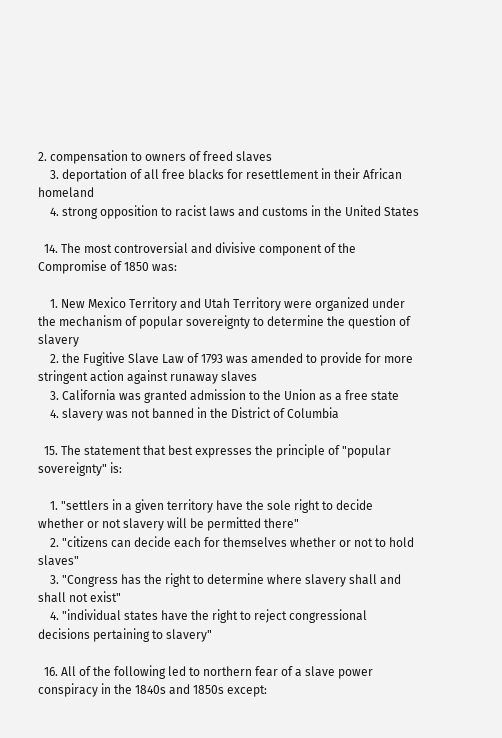2. compensation to owners of freed slaves
    3. deportation of all free blacks for resettlement in their African homeland
    4. strong opposition to racist laws and customs in the United States

  14. The most controversial and divisive component of the Compromise of 1850 was:

    1. New Mexico Territory and Utah Territory were organized under the mechanism of popular sovereignty to determine the question of slavery
    2. the Fugitive Slave Law of 1793 was amended to provide for more stringent action against runaway slaves
    3. California was granted admission to the Union as a free state
    4. slavery was not banned in the District of Columbia

  15. The statement that best expresses the principle of "popular sovereignty" is:

    1. "settlers in a given territory have the sole right to decide whether or not slavery will be permitted there"
    2. "citizens can decide each for themselves whether or not to hold slaves"
    3. "Congress has the right to determine where slavery shall and shall not exist"
    4. "individual states have the right to reject congressional decisions pertaining to slavery"

  16. All of the following led to northern fear of a slave power conspiracy in the 1840s and 1850s except: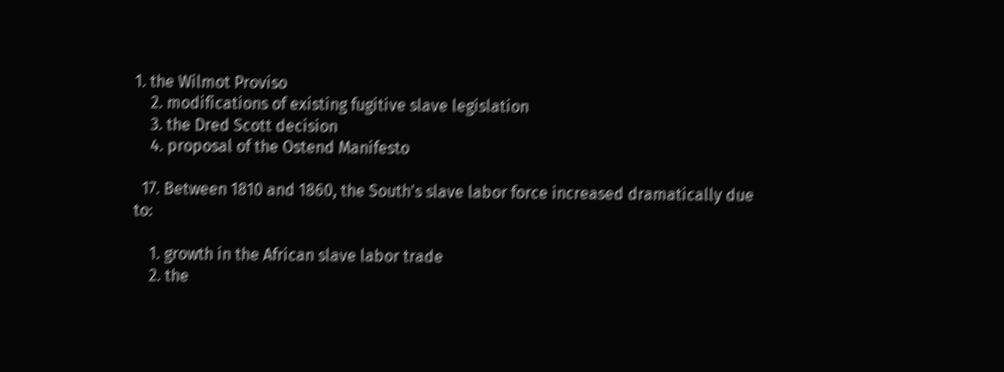1. the Wilmot Proviso
    2. modifications of existing fugitive slave legislation
    3. the Dred Scott decision
    4. proposal of the Ostend Manifesto

  17. Between 1810 and 1860, the South's slave labor force increased dramatically due to:

    1. growth in the African slave labor trade
    2. the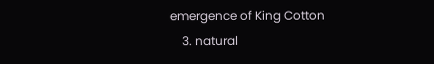emergence of King Cotton
    3. natural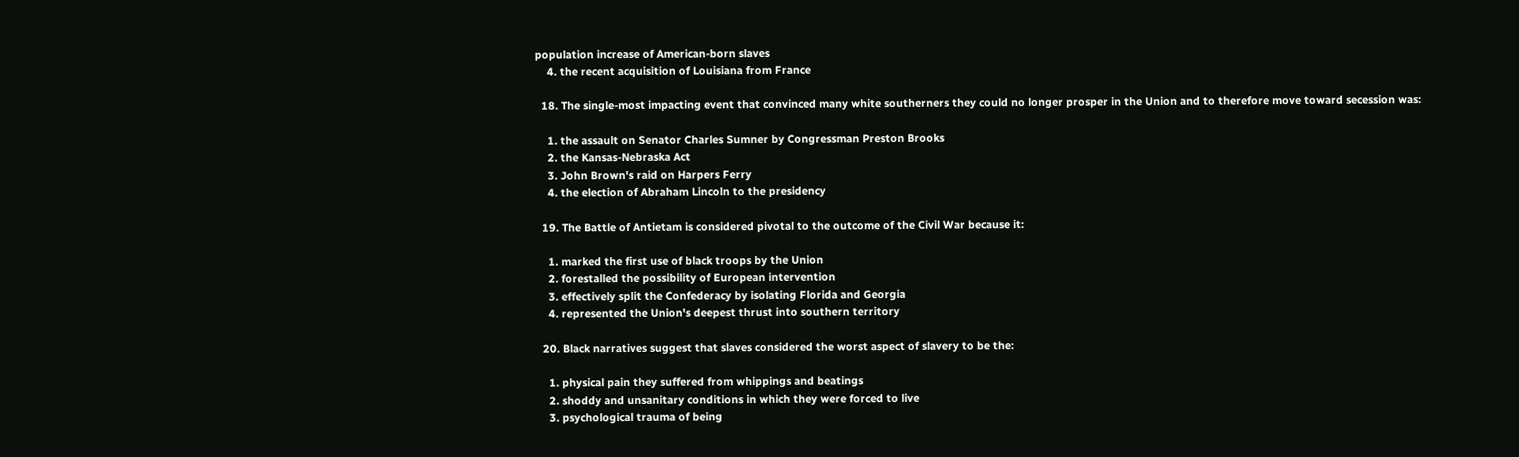population increase of American-born slaves
    4. the recent acquisition of Louisiana from France

  18. The single-most impacting event that convinced many white southerners they could no longer prosper in the Union and to therefore move toward secession was:

    1. the assault on Senator Charles Sumner by Congressman Preston Brooks
    2. the Kansas-Nebraska Act
    3. John Brown's raid on Harpers Ferry
    4. the election of Abraham Lincoln to the presidency

  19. The Battle of Antietam is considered pivotal to the outcome of the Civil War because it:

    1. marked the first use of black troops by the Union
    2. forestalled the possibility of European intervention
    3. effectively split the Confederacy by isolating Florida and Georgia
    4. represented the Union's deepest thrust into southern territory

  20. Black narratives suggest that slaves considered the worst aspect of slavery to be the:

    1. physical pain they suffered from whippings and beatings
    2. shoddy and unsanitary conditions in which they were forced to live
    3. psychological trauma of being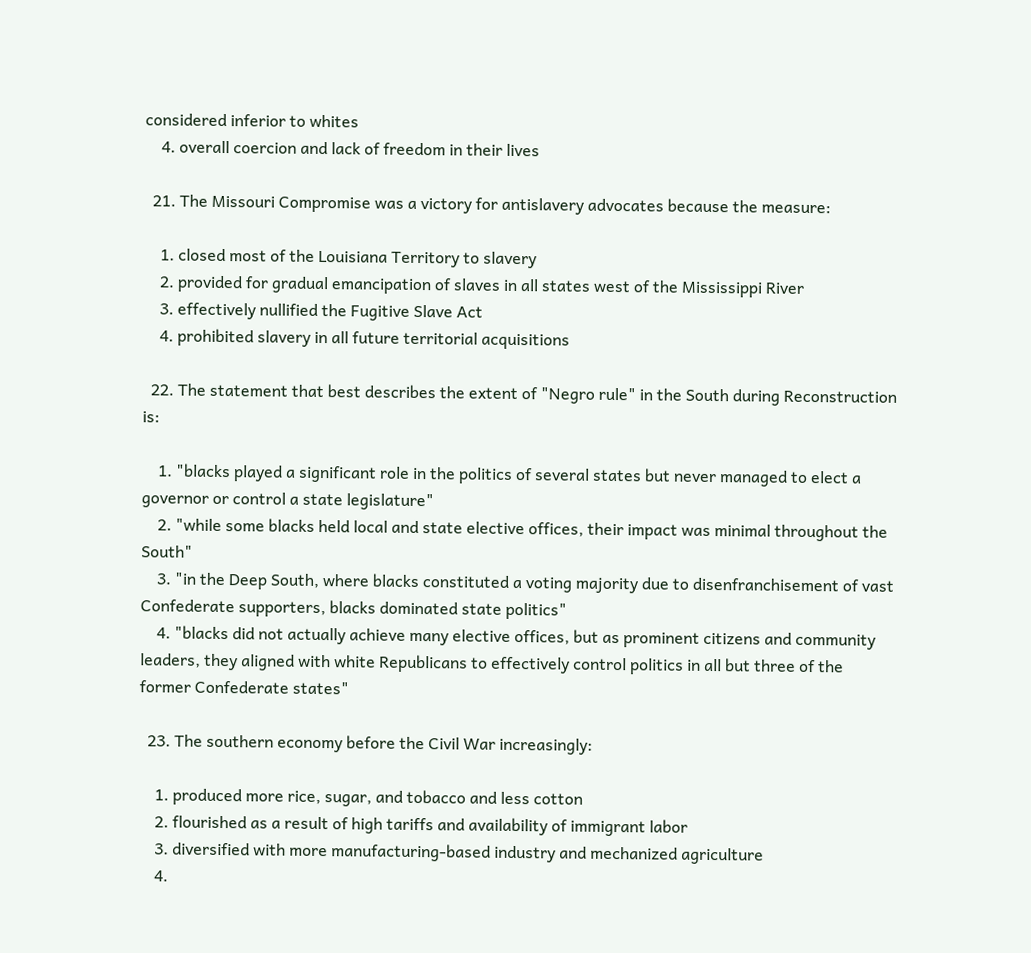considered inferior to whites
    4. overall coercion and lack of freedom in their lives

  21. The Missouri Compromise was a victory for antislavery advocates because the measure:

    1. closed most of the Louisiana Territory to slavery
    2. provided for gradual emancipation of slaves in all states west of the Mississippi River
    3. effectively nullified the Fugitive Slave Act
    4. prohibited slavery in all future territorial acquisitions

  22. The statement that best describes the extent of "Negro rule" in the South during Reconstruction is:

    1. "blacks played a significant role in the politics of several states but never managed to elect a governor or control a state legislature"
    2. "while some blacks held local and state elective offices, their impact was minimal throughout the South"
    3. "in the Deep South, where blacks constituted a voting majority due to disenfranchisement of vast Confederate supporters, blacks dominated state politics"
    4. "blacks did not actually achieve many elective offices, but as prominent citizens and community leaders, they aligned with white Republicans to effectively control politics in all but three of the former Confederate states"

  23. The southern economy before the Civil War increasingly:

    1. produced more rice, sugar, and tobacco and less cotton
    2. flourished as a result of high tariffs and availability of immigrant labor
    3. diversified with more manufacturing-based industry and mechanized agriculture
    4.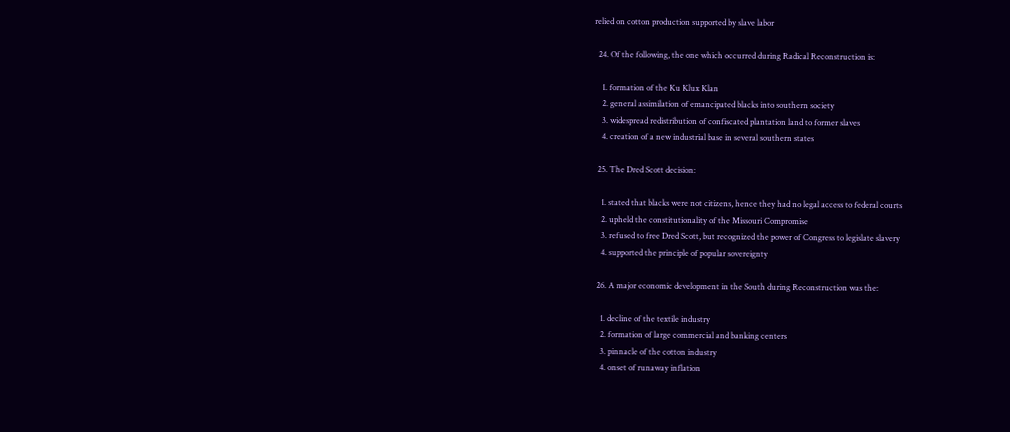relied on cotton production supported by slave labor

  24. Of the following, the one which occurred during Radical Reconstruction is:

    1. formation of the Ku Klux Klan
    2. general assimilation of emancipated blacks into southern society
    3. widespread redistribution of confiscated plantation land to former slaves
    4. creation of a new industrial base in several southern states

  25. The Dred Scott decision:

    1. stated that blacks were not citizens, hence they had no legal access to federal courts
    2. upheld the constitutionality of the Missouri Compromise
    3. refused to free Dred Scott, but recognized the power of Congress to legislate slavery
    4. supported the principle of popular sovereignty

  26. A major economic development in the South during Reconstruction was the:

    1. decline of the textile industry
    2. formation of large commercial and banking centers
    3. pinnacle of the cotton industry
    4. onset of runaway inflation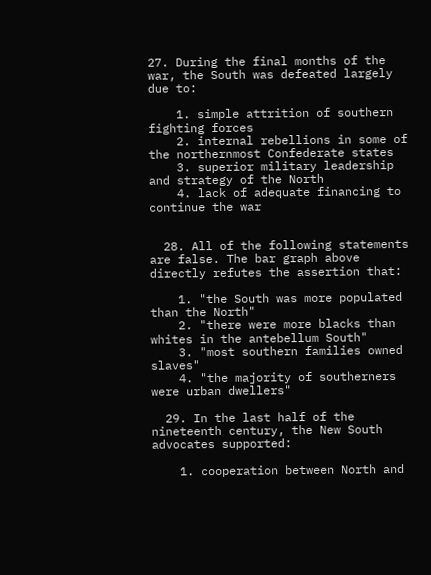27. During the final months of the war, the South was defeated largely due to:

    1. simple attrition of southern fighting forces
    2. internal rebellions in some of the northernmost Confederate states
    3. superior military leadership and strategy of the North
    4. lack of adequate financing to continue the war


  28. All of the following statements are false. The bar graph above directly refutes the assertion that:

    1. "the South was more populated than the North"
    2. "there were more blacks than whites in the antebellum South"
    3. "most southern families owned slaves"
    4. "the majority of southerners were urban dwellers"

  29. In the last half of the nineteenth century, the New South advocates supported:

    1. cooperation between North and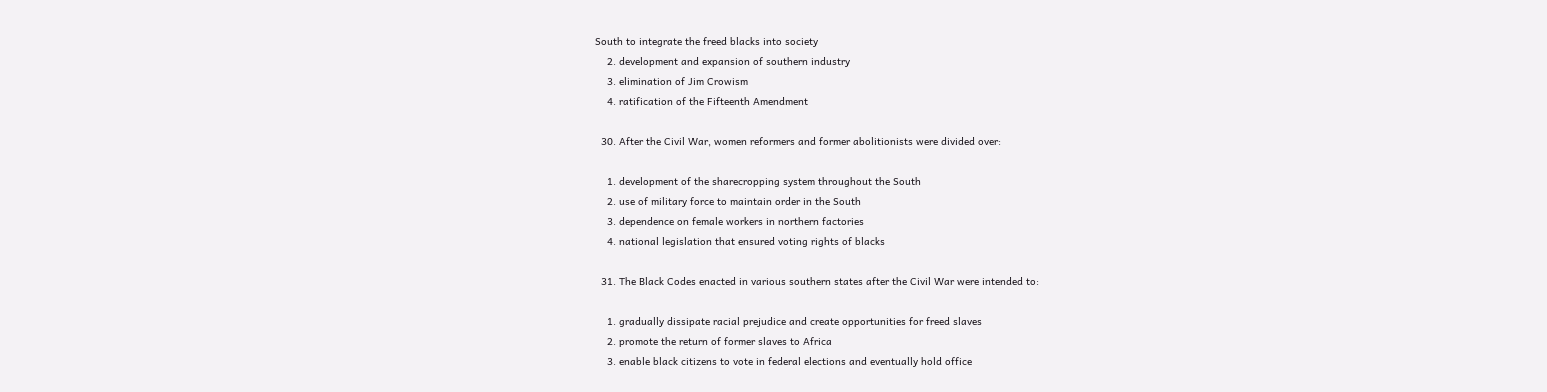South to integrate the freed blacks into society
    2. development and expansion of southern industry
    3. elimination of Jim Crowism
    4. ratification of the Fifteenth Amendment

  30. After the Civil War, women reformers and former abolitionists were divided over:

    1. development of the sharecropping system throughout the South
    2. use of military force to maintain order in the South
    3. dependence on female workers in northern factories
    4. national legislation that ensured voting rights of blacks

  31. The Black Codes enacted in various southern states after the Civil War were intended to:

    1. gradually dissipate racial prejudice and create opportunities for freed slaves
    2. promote the return of former slaves to Africa
    3. enable black citizens to vote in federal elections and eventually hold office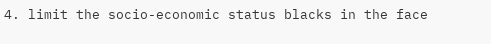4. limit the socio-economic status blacks in the face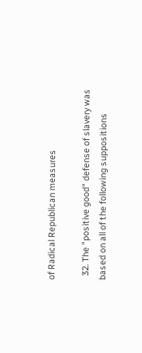of Radical Republican measures

  32. The "positive good" defense of slavery was based on all of the following suppositions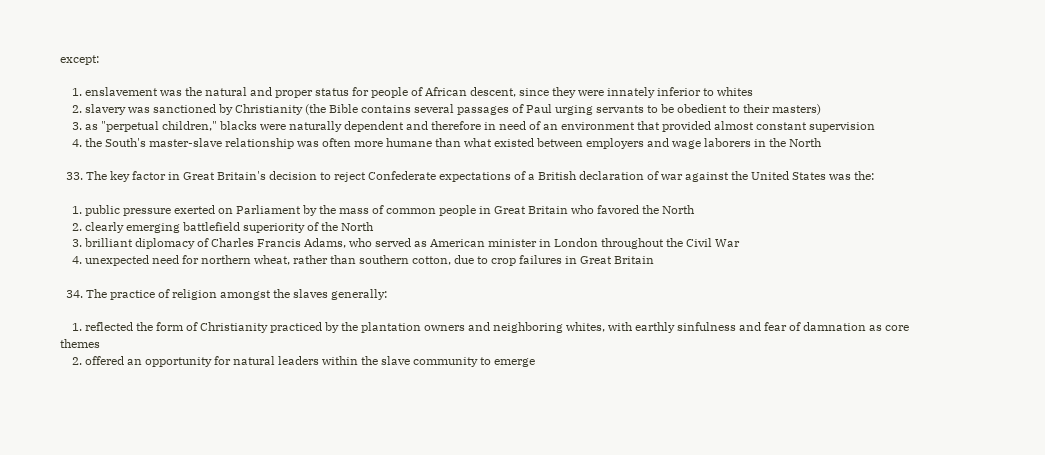except:

    1. enslavement was the natural and proper status for people of African descent, since they were innately inferior to whites
    2. slavery was sanctioned by Christianity (the Bible contains several passages of Paul urging servants to be obedient to their masters)
    3. as "perpetual children," blacks were naturally dependent and therefore in need of an environment that provided almost constant supervision
    4. the South's master-slave relationship was often more humane than what existed between employers and wage laborers in the North

  33. The key factor in Great Britain's decision to reject Confederate expectations of a British declaration of war against the United States was the:

    1. public pressure exerted on Parliament by the mass of common people in Great Britain who favored the North
    2. clearly emerging battlefield superiority of the North
    3. brilliant diplomacy of Charles Francis Adams, who served as American minister in London throughout the Civil War
    4. unexpected need for northern wheat, rather than southern cotton, due to crop failures in Great Britain

  34. The practice of religion amongst the slaves generally:

    1. reflected the form of Christianity practiced by the plantation owners and neighboring whites, with earthly sinfulness and fear of damnation as core themes
    2. offered an opportunity for natural leaders within the slave community to emerge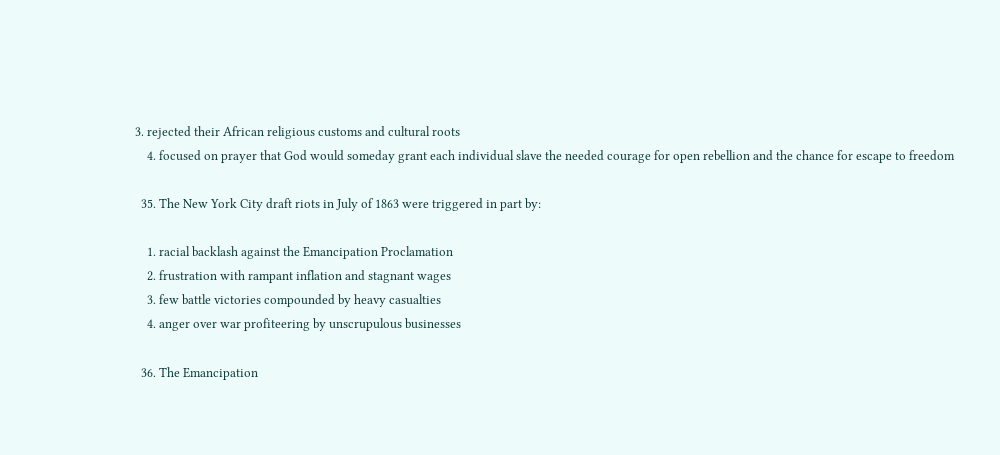3. rejected their African religious customs and cultural roots
    4. focused on prayer that God would someday grant each individual slave the needed courage for open rebellion and the chance for escape to freedom

  35. The New York City draft riots in July of 1863 were triggered in part by:

    1. racial backlash against the Emancipation Proclamation
    2. frustration with rampant inflation and stagnant wages
    3. few battle victories compounded by heavy casualties
    4. anger over war profiteering by unscrupulous businesses

  36. The Emancipation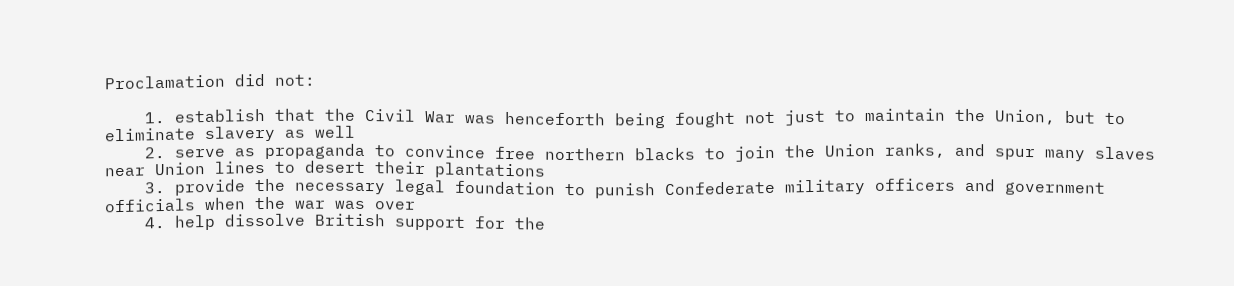Proclamation did not:

    1. establish that the Civil War was henceforth being fought not just to maintain the Union, but to eliminate slavery as well
    2. serve as propaganda to convince free northern blacks to join the Union ranks, and spur many slaves near Union lines to desert their plantations
    3. provide the necessary legal foundation to punish Confederate military officers and government officials when the war was over
    4. help dissolve British support for the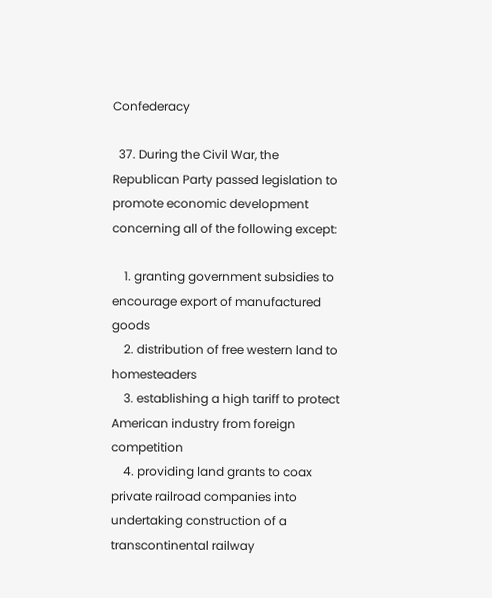Confederacy

  37. During the Civil War, the Republican Party passed legislation to promote economic development concerning all of the following except:

    1. granting government subsidies to encourage export of manufactured goods
    2. distribution of free western land to homesteaders
    3. establishing a high tariff to protect American industry from foreign competition
    4. providing land grants to coax private railroad companies into undertaking construction of a transcontinental railway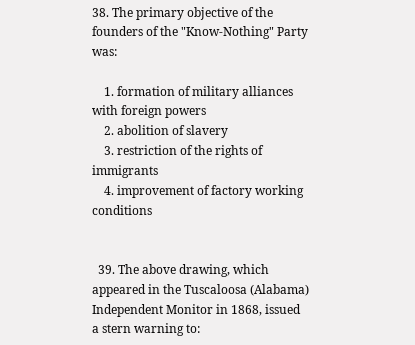38. The primary objective of the founders of the "Know-Nothing" Party was:

    1. formation of military alliances with foreign powers
    2. abolition of slavery
    3. restriction of the rights of immigrants
    4. improvement of factory working conditions


  39. The above drawing, which appeared in the Tuscaloosa (Alabama) Independent Monitor in 1868, issued a stern warning to: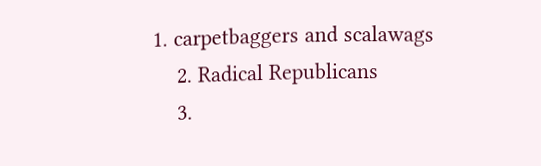1. carpetbaggers and scalawags
    2. Radical Republicans
    3.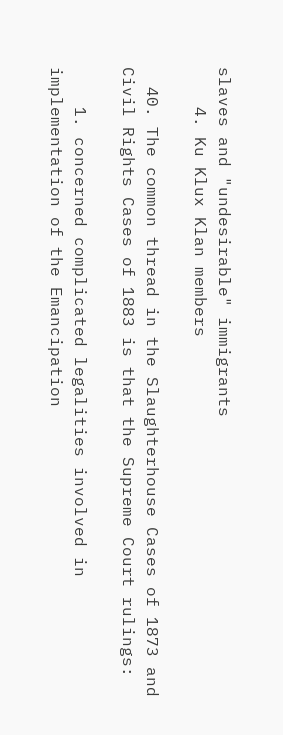slaves and "undesirable" immigrants
    4. Ku Klux Klan members

  40. The common thread in the Slaughterhouse Cases of 1873 and Civil Rights Cases of 1883 is that the Supreme Court rulings:

    1. concerned complicated legalities involved in implementation of the Emancipation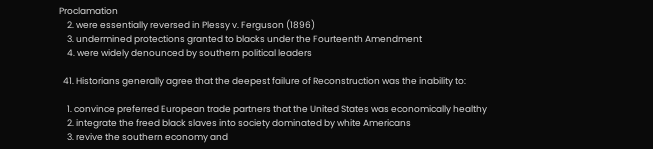Proclamation
    2. were essentially reversed in Plessy v. Ferguson (1896)
    3. undermined protections granted to blacks under the Fourteenth Amendment
    4. were widely denounced by southern political leaders

  41. Historians generally agree that the deepest failure of Reconstruction was the inability to:

    1. convince preferred European trade partners that the United States was economically healthy
    2. integrate the freed black slaves into society dominated by white Americans
    3. revive the southern economy and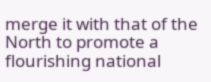merge it with that of the North to promote a flourishing national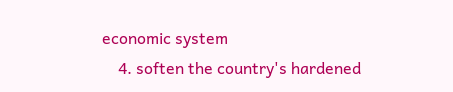economic system
    4. soften the country's hardened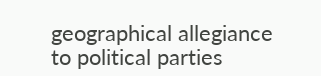geographical allegiance to political parties